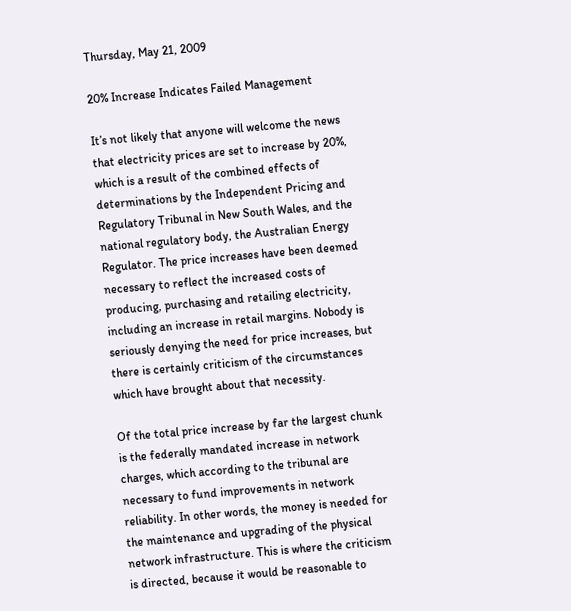Thursday, May 21, 2009

20% Increase Indicates Failed Management

It’s not likely that anyone will welcome the news that electricity prices are set to increase by 20%, which is a result of the combined effects of determinations by the Independent Pricing and Regulatory Tribunal in New South Wales, and the national regulatory body, the Australian Energy Regulator. The price increases have been deemed necessary to reflect the increased costs of producing, purchasing and retailing electricity, including an increase in retail margins. Nobody is seriously denying the need for price increases, but there is certainly criticism of the circumstances which have brought about that necessity.

Of the total price increase by far the largest chunk is the federally mandated increase in network charges, which according to the tribunal are necessary to fund improvements in network reliability. In other words, the money is needed for the maintenance and upgrading of the physical network infrastructure. This is where the criticism is directed, because it would be reasonable to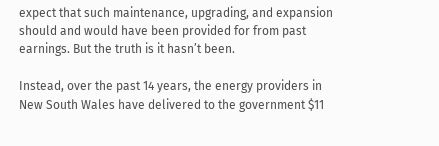expect that such maintenance, upgrading, and expansion should and would have been provided for from past earnings. But the truth is it hasn’t been.

Instead, over the past 14 years, the energy providers in New South Wales have delivered to the government $11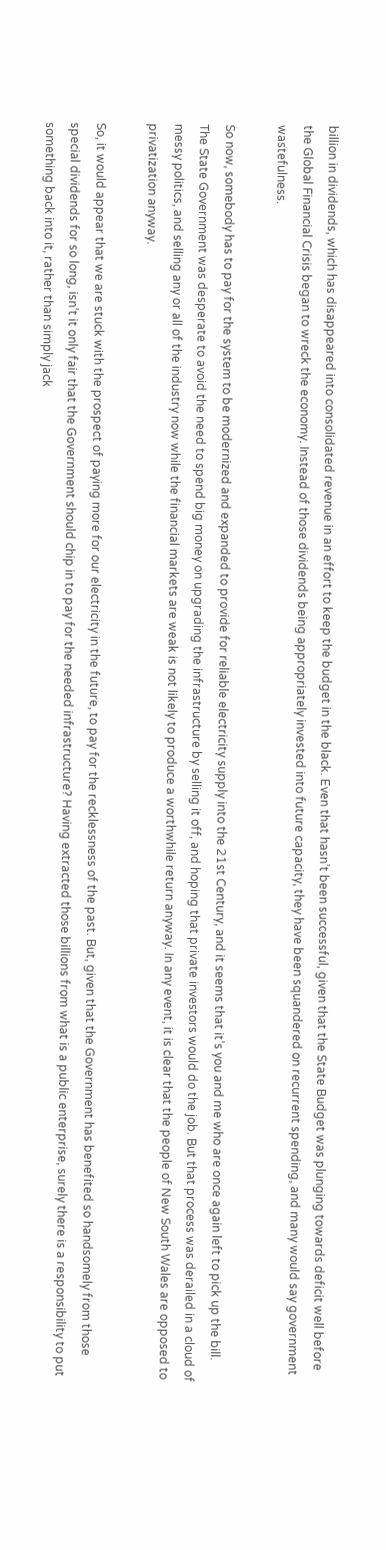billion in dividends, which has disappeared into consolidated revenue in an effort to keep the budget in the black. Even that hasn’t been successful, given that the State Budget was plunging towards deficit well before the Global Financial Crisis began to wreck the economy. Instead of those dividends being appropriately invested into future capacity, they have been squandered on recurrent spending, and many would say government wastefulness.

So now, somebody has to pay for the system to be modernized and expanded to provide for reliable electricity supply into the 21st Century, and it seems that it’s you and me who are once again left to pick up the bill. The State Government was desperate to avoid the need to spend big money on upgrading the infrastructure by selling it off, and hoping that private investors would do the job. But that process was derailed in a cloud of messy politics, and selling any or all of the industry now while the financial markets are weak is not likely to produce a worthwhile return anyway. In any event, it is clear that the people of New South Wales are opposed to privatization anyway.

So, it would appear that we are stuck with the prospect of paying more for our electricity in the future, to pay for the recklessness of the past. But, given that the Government has benefited so handsomely from those special dividends for so long, isn’t it only fair that the Government should chip in to pay for the needed infrastructure? Having extracted those billions from what is a public enterprise, surely there is a responsibility to put something back into it, rather than simply jack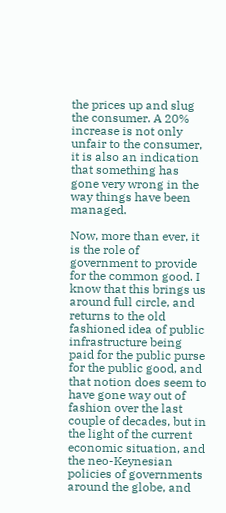the prices up and slug the consumer. A 20% increase is not only unfair to the consumer, it is also an indication that something has gone very wrong in the way things have been managed.

Now, more than ever, it is the role of government to provide for the common good. I know that this brings us around full circle, and returns to the old fashioned idea of public infrastructure being paid for the public purse for the public good, and that notion does seem to have gone way out of fashion over the last couple of decades, but in the light of the current economic situation, and the neo-Keynesian policies of governments around the globe, and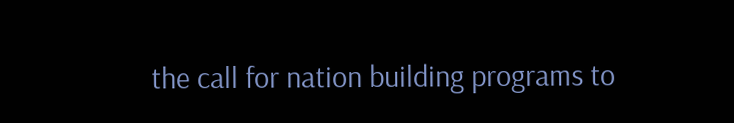the call for nation building programs to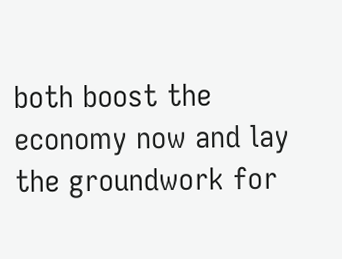both boost the economy now and lay the groundwork for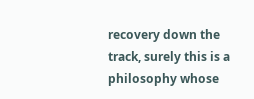recovery down the track, surely this is a philosophy whose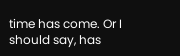time has come. Or I should say, has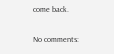come back.

No comments: